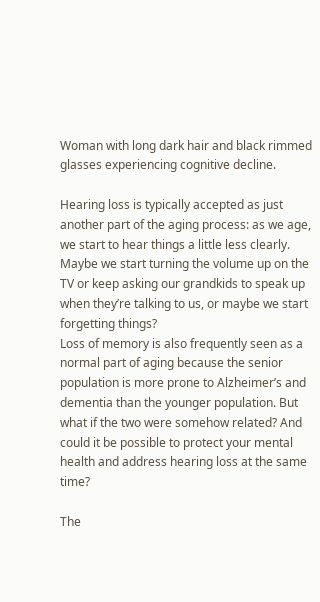Woman with long dark hair and black rimmed glasses experiencing cognitive decline.

Hearing loss is typically accepted as just another part of the aging process: as we age, we start to hear things a little less clearly. Maybe we start turning the volume up on the TV or keep asking our grandkids to speak up when they’re talking to us, or maybe we start forgetting things?
Loss of memory is also frequently seen as a normal part of aging because the senior population is more prone to Alzheimer’s and dementia than the younger population. But what if the two were somehow related? And could it be possible to protect your mental health and address hearing loss at the same time?

The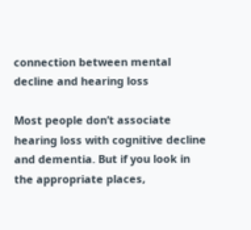connection between mental decline and hearing loss

Most people don’t associate hearing loss with cognitive decline and dementia. But if you look in the appropriate places,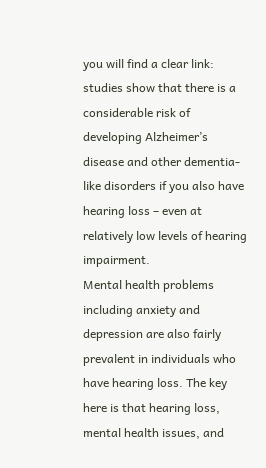you will find a clear link: studies show that there is a considerable risk of developing Alzheimer’s disease and other dementia-like disorders if you also have hearing loss – even at relatively low levels of hearing impairment.
Mental health problems including anxiety and depression are also fairly prevalent in individuals who have hearing loss. The key here is that hearing loss, mental health issues, and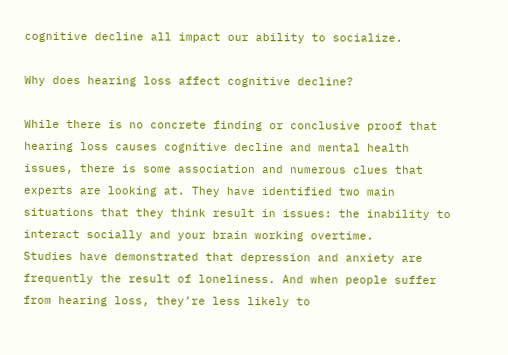cognitive decline all impact our ability to socialize.

Why does hearing loss affect cognitive decline?

While there is no concrete finding or conclusive proof that hearing loss causes cognitive decline and mental health issues, there is some association and numerous clues that experts are looking at. They have identified two main situations that they think result in issues: the inability to interact socially and your brain working overtime.
Studies have demonstrated that depression and anxiety are frequently the result of loneliness. And when people suffer from hearing loss, they’re less likely to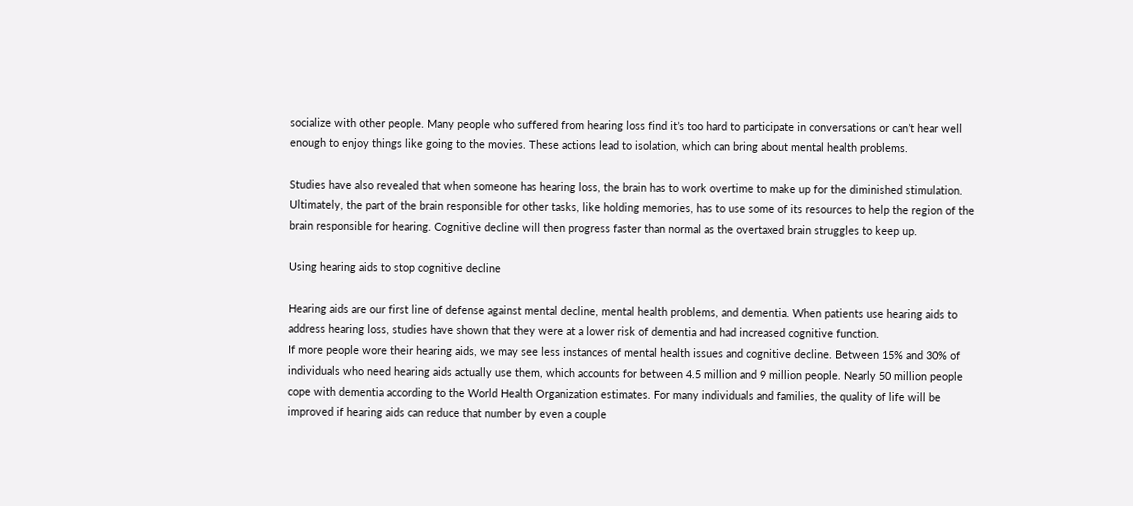socialize with other people. Many people who suffered from hearing loss find it’s too hard to participate in conversations or can’t hear well enough to enjoy things like going to the movies. These actions lead to isolation, which can bring about mental health problems.

Studies have also revealed that when someone has hearing loss, the brain has to work overtime to make up for the diminished stimulation. Ultimately, the part of the brain responsible for other tasks, like holding memories, has to use some of its resources to help the region of the brain responsible for hearing. Cognitive decline will then progress faster than normal as the overtaxed brain struggles to keep up.

Using hearing aids to stop cognitive decline

Hearing aids are our first line of defense against mental decline, mental health problems, and dementia. When patients use hearing aids to address hearing loss, studies have shown that they were at a lower risk of dementia and had increased cognitive function.
If more people wore their hearing aids, we may see less instances of mental health issues and cognitive decline. Between 15% and 30% of individuals who need hearing aids actually use them, which accounts for between 4.5 million and 9 million people. Nearly 50 million people cope with dementia according to the World Health Organization estimates. For many individuals and families, the quality of life will be improved if hearing aids can reduce that number by even a couple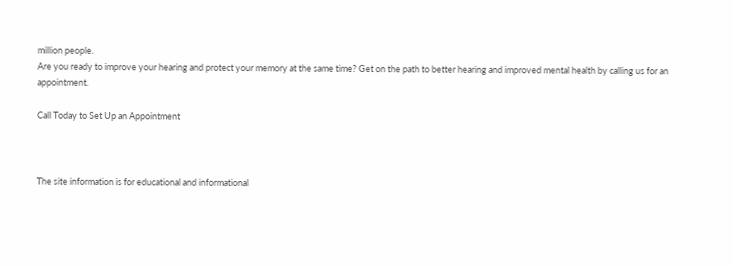million people.
Are you ready to improve your hearing and protect your memory at the same time? Get on the path to better hearing and improved mental health by calling us for an appointment.

Call Today to Set Up an Appointment



The site information is for educational and informational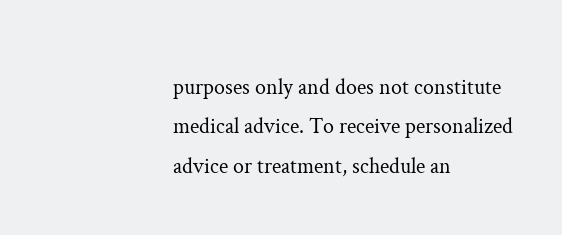purposes only and does not constitute medical advice. To receive personalized advice or treatment, schedule an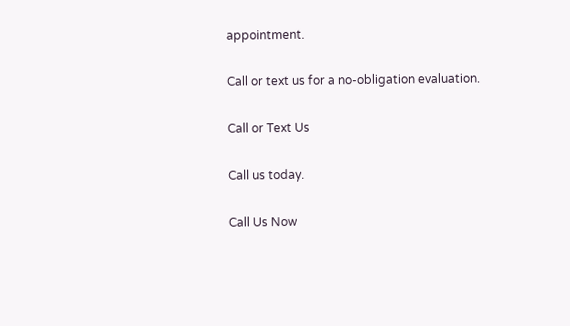appointment.

Call or text us for a no-obligation evaluation.

Call or Text Us

Call us today.

Call Us Now